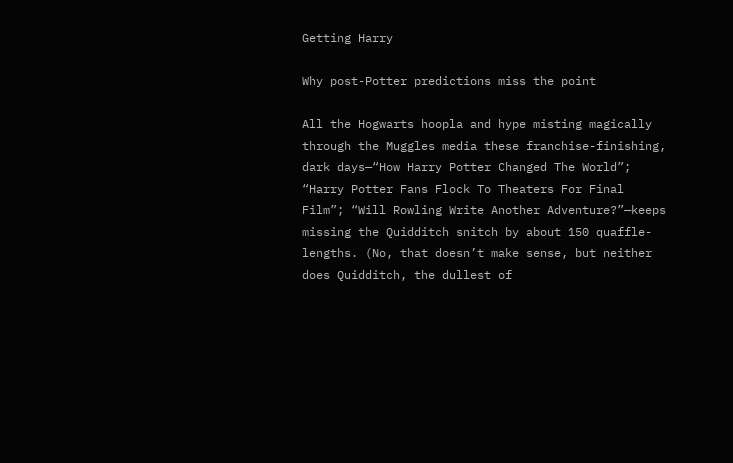Getting Harry

Why post-Potter predictions miss the point

All the Hogwarts hoopla and hype misting magically through the Muggles media these franchise-finishing, dark days—“How Harry Potter Changed The World”; “Harry Potter Fans Flock To Theaters For Final Film”; “Will Rowling Write Another Adventure?”—keeps missing the Quidditch snitch by about 150 quaffle-lengths. (No, that doesn’t make sense, but neither does Quidditch, the dullest of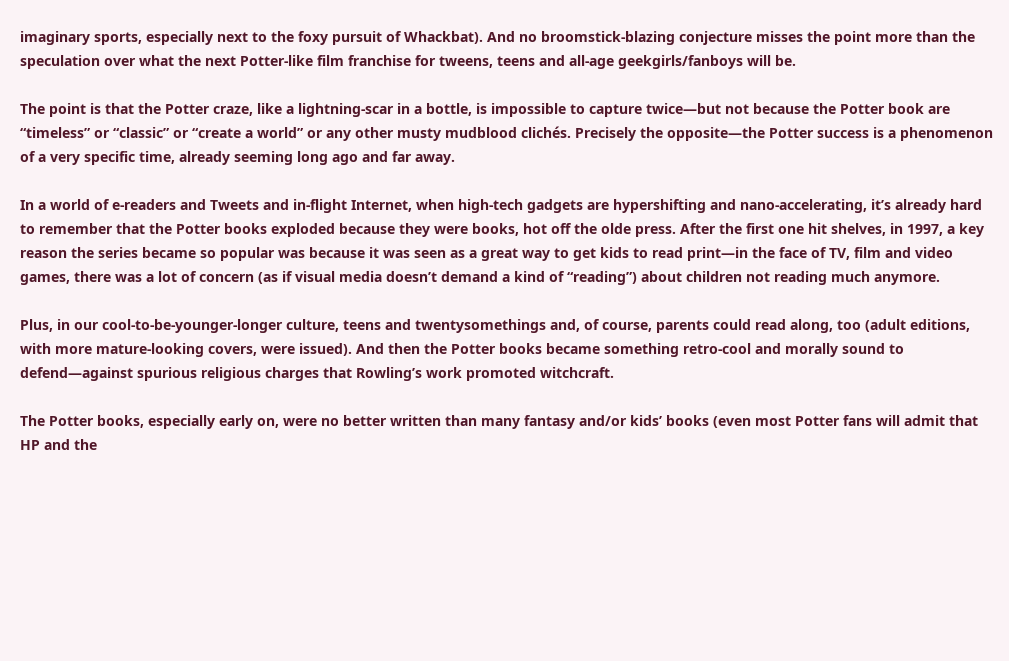imaginary sports, especially next to the foxy pursuit of Whackbat). And no broomstick-blazing conjecture misses the point more than the speculation over what the next Potter-like film franchise for tweens, teens and all-age geekgirls/fanboys will be.

The point is that the Potter craze, like a lightning-scar in a bottle, is impossible to capture twice—but not because the Potter book are “timeless” or “classic” or “create a world” or any other musty mudblood clichés. Precisely the opposite—the Potter success is a phenomenon of a very specific time, already seeming long ago and far away.

In a world of e-readers and Tweets and in-flight Internet, when high-tech gadgets are hypershifting and nano-accelerating, it’s already hard to remember that the Potter books exploded because they were books, hot off the olde press. After the first one hit shelves, in 1997, a key reason the series became so popular was because it was seen as a great way to get kids to read print—in the face of TV, film and video games, there was a lot of concern (as if visual media doesn’t demand a kind of “reading”) about children not reading much anymore.

Plus, in our cool-to-be-younger-longer culture, teens and twentysomethings and, of course, parents could read along, too (adult editions, with more mature-looking covers, were issued). And then the Potter books became something retro-cool and morally sound to defend—against spurious religious charges that Rowling’s work promoted witchcraft.

The Potter books, especially early on, were no better written than many fantasy and/or kids’ books (even most Potter fans will admit that HP and the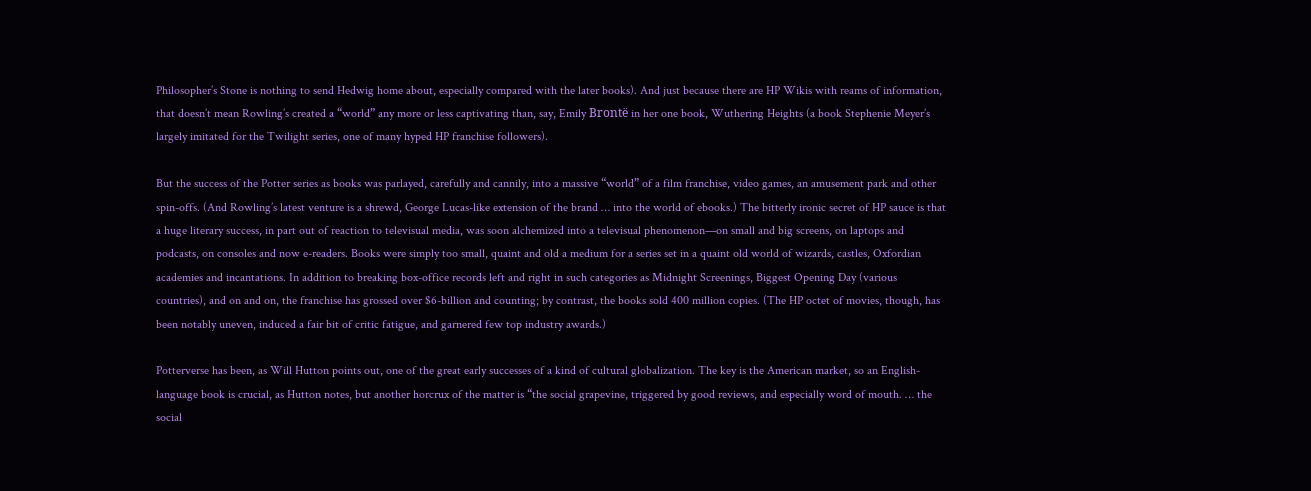Philosopher’s Stone is nothing to send Hedwig home about, especially compared with the later books). And just because there are HP Wikis with reams of information, that doesn’t mean Rowling’s created a “world” any more or less captivating than, say, Emily Brontë in her one book, Wuthering Heights (a book Stephenie Meyer’s largely imitated for the Twilight series, one of many hyped HP franchise followers).

But the success of the Potter series as books was parlayed, carefully and cannily, into a massive “world” of a film franchise, video games, an amusement park and other spin-offs. (And Rowling’s latest venture is a shrewd, George Lucas-like extension of the brand … into the world of ebooks.) The bitterly ironic secret of HP sauce is that a huge literary success, in part out of reaction to televisual media, was soon alchemized into a televisual phenomenon—on small and big screens, on laptops and podcasts, on consoles and now e-readers. Books were simply too small, quaint and old a medium for a series set in a quaint old world of wizards, castles, Oxfordian academies and incantations. In addition to breaking box-office records left and right in such categories as Midnight Screenings, Biggest Opening Day (various countries), and on and on, the franchise has grossed over $6-billion and counting; by contrast, the books sold 400 million copies. (The HP octet of movies, though, has been notably uneven, induced a fair bit of critic fatigue, and garnered few top industry awards.)

Potterverse has been, as Will Hutton points out, one of the great early successes of a kind of cultural globalization. The key is the American market, so an English-language book is crucial, as Hutton notes, but another horcrux of the matter is “the social grapevine, triggered by good reviews, and especially word of mouth. … the social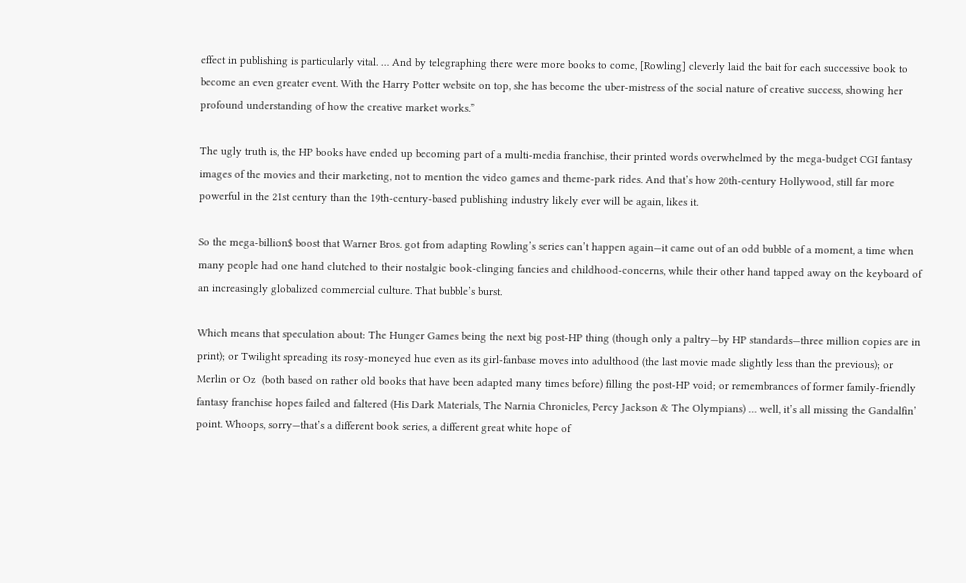effect in publishing is particularly vital. … And by telegraphing there were more books to come, [Rowling] cleverly laid the bait for each successive book to become an even greater event. With the Harry Potter website on top, she has become the uber-mistress of the social nature of creative success, showing her profound understanding of how the creative market works.”

The ugly truth is, the HP books have ended up becoming part of a multi-media franchise, their printed words overwhelmed by the mega-budget CGI fantasy images of the movies and their marketing, not to mention the video games and theme-park rides. And that’s how 20th-century Hollywood, still far more powerful in the 21st century than the 19th-century-based publishing industry likely ever will be again, likes it.

So the mega-billion$ boost that Warner Bros. got from adapting Rowling’s series can’t happen again—it came out of an odd bubble of a moment, a time when many people had one hand clutched to their nostalgic book-clinging fancies and childhood-concerns, while their other hand tapped away on the keyboard of an increasingly globalized commercial culture. That bubble’s burst.

Which means that speculation about: The Hunger Games being the next big post-HP thing (though only a paltry—by HP standards—three million copies are in print); or Twilight spreading its rosy-moneyed hue even as its girl-fanbase moves into adulthood (the last movie made slightly less than the previous); or Merlin or Oz  (both based on rather old books that have been adapted many times before) filling the post-HP void; or remembrances of former family-friendly fantasy franchise hopes failed and faltered (His Dark Materials, The Narnia Chronicles, Percy Jackson & The Olympians) … well, it’s all missing the Gandalfin’ point. Whoops, sorry—that’s a different book series, a different great white hope of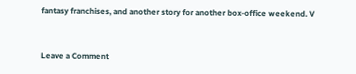fantasy franchises, and another story for another box-office weekend. V


Leave a Comment